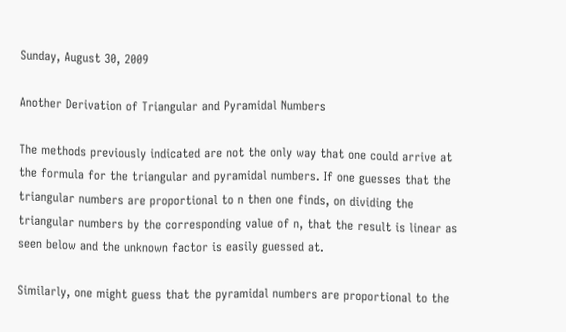Sunday, August 30, 2009

Another Derivation of Triangular and Pyramidal Numbers

The methods previously indicated are not the only way that one could arrive at the formula for the triangular and pyramidal numbers. If one guesses that the triangular numbers are proportional to n then one finds, on dividing the triangular numbers by the corresponding value of n, that the result is linear as seen below and the unknown factor is easily guessed at.

Similarly, one might guess that the pyramidal numbers are proportional to the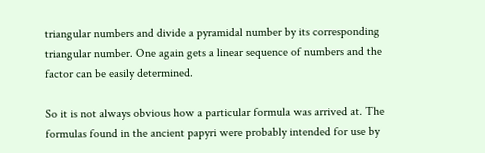triangular numbers and divide a pyramidal number by its corresponding triangular number. One again gets a linear sequence of numbers and the factor can be easily determined.

So it is not always obvious how a particular formula was arrived at. The formulas found in the ancient papyri were probably intended for use by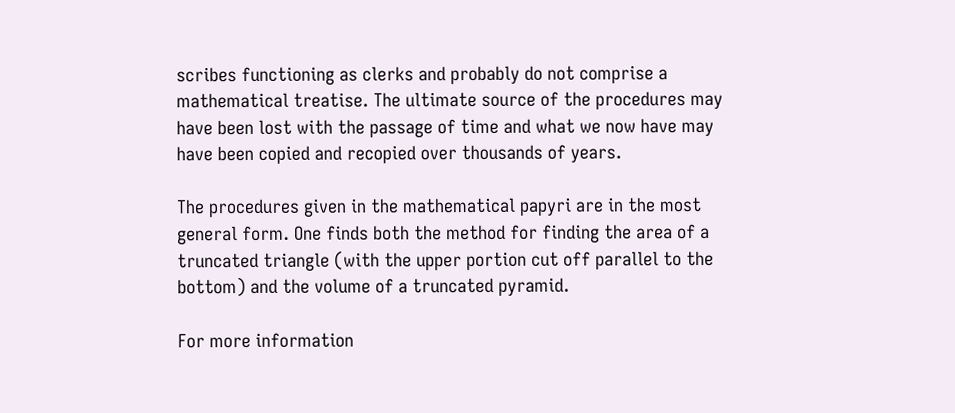scribes functioning as clerks and probably do not comprise a mathematical treatise. The ultimate source of the procedures may have been lost with the passage of time and what we now have may have been copied and recopied over thousands of years.

The procedures given in the mathematical papyri are in the most general form. One finds both the method for finding the area of a truncated triangle (with the upper portion cut off parallel to the bottom) and the volume of a truncated pyramid.

For more information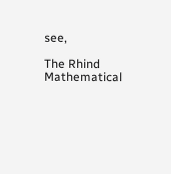see,

The Rhind Mathematical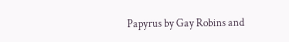Papyrus by Gay Robins and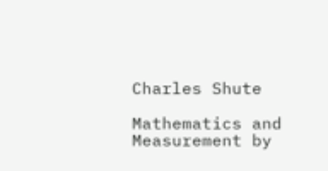Charles Shute

Mathematics and Measurement by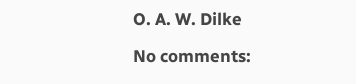O. A. W. Dilke

No comments: